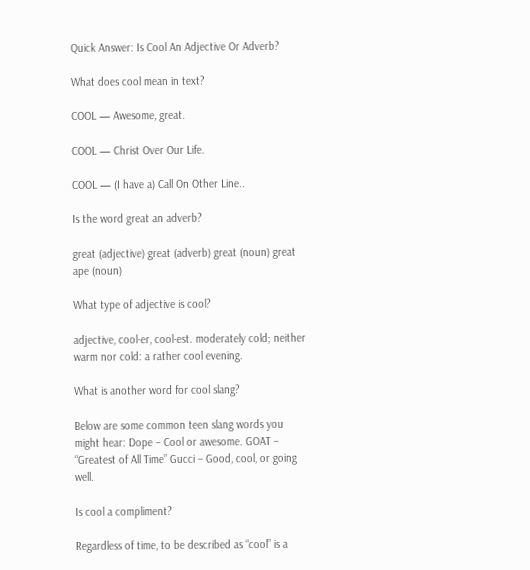Quick Answer: Is Cool An Adjective Or Adverb?

What does cool mean in text?

COOL — Awesome, great.

COOL — Christ Over Our Life.

COOL — (I have a) Call On Other Line..

Is the word great an adverb?

great (adjective) great (adverb) great (noun) great ape (noun)

What type of adjective is cool?

adjective, cool·er, cool·est. moderately cold; neither warm nor cold: a rather cool evening.

What is another word for cool slang?

Below are some common teen slang words you might hear: Dope – Cool or awesome. GOAT – “Greatest of All Time” Gucci – Good, cool, or going well.

Is cool a compliment?

Regardless of time, to be described as “cool” is a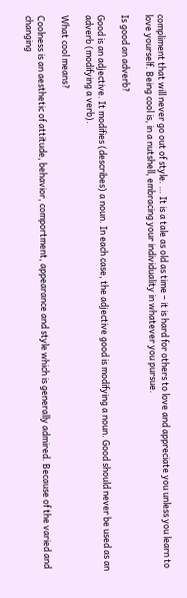compliment that will never go out of style. … It is a tale as old as time – it is hard for others to love and appreciate you unless you learn to love yourself. Being cool is, in a nutshell, embracing your individuality in whatever you pursue.

Is good an adverb?

Good is an adjective. It modifies (describes) a noun. In each case, the adjective good is modifying a noun. Good should never be used as an adverb (modifying a verb).

What cool means?

Coolness is an aesthetic of attitude, behavior, comportment, appearance and style which is generally admired. Because of the varied and changing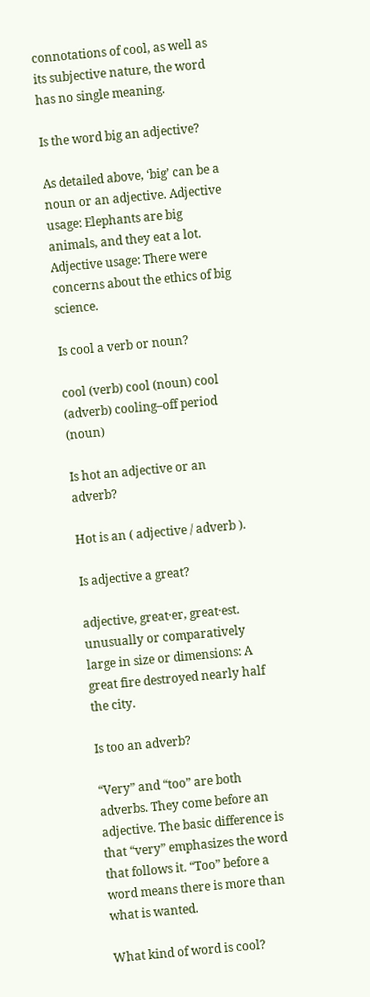connotations of cool, as well as its subjective nature, the word has no single meaning.

Is the word big an adjective?

As detailed above, ‘big’ can be a noun or an adjective. Adjective usage: Elephants are big animals, and they eat a lot. Adjective usage: There were concerns about the ethics of big science.

Is cool a verb or noun?

cool (verb) cool (noun) cool (adverb) cooling–off period (noun)

Is hot an adjective or an adverb?

Hot is an ( adjective / adverb ).

Is adjective a great?

adjective, great·er, great·est. unusually or comparatively large in size or dimensions: A great fire destroyed nearly half the city.

Is too an adverb?

“Very” and “too” are both adverbs. They come before an adjective. The basic difference is that “very” emphasizes the word that follows it. “Too” before a word means there is more than what is wanted.

What kind of word is cool?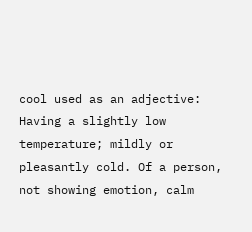cool used as an adjective: Having a slightly low temperature; mildly or pleasantly cold. Of a person, not showing emotion, calm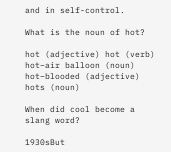and in self-control.

What is the noun of hot?

hot (adjective) hot (verb) hot–air balloon (noun) hot–blooded (adjective) hots (noun)

When did cool become a slang word?

1930sBut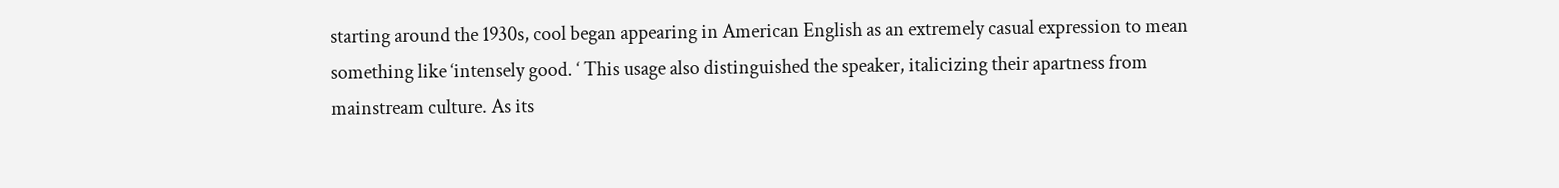starting around the 1930s, cool began appearing in American English as an extremely casual expression to mean something like ‘intensely good. ‘ This usage also distinguished the speaker, italicizing their apartness from mainstream culture. As its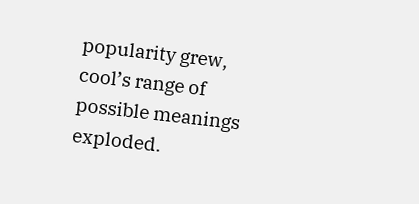popularity grew, cool’s range of possible meanings exploded.